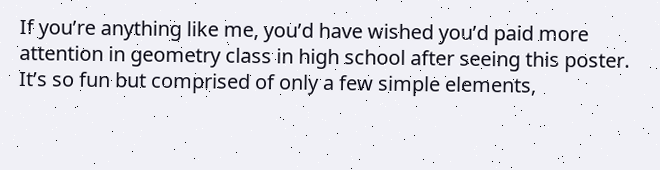If you’re anything like me, you’d have wished you’d paid more attention in geometry class in high school after seeing this poster. It’s so fun but comprised of only a few simple elements,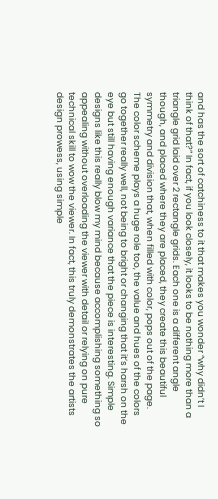and has the sort of catchiness to it that makes you wonder “why didn’t I think of that?” In fact, if you look closely, it looks to be nothing more than a triangle grid laid over 2 rectangle grids. Each one is a different angle though, and placed where they are placed, they create this beautiful symmetry and division that, when filled with color, pops out of the page. The color scheme plays a huge role too, the value and hues of the colors go together really well, not being to bright or changing that it’s harsh on the eye but still having enough variance that the piece is interesting. Simple designs like this really blow my mind because accomplishing something so appealing without overloading the viewer with detail or relying on pure technical skill to wow the viewer. In fact, this truly demonstrates the artists design prowess, using simple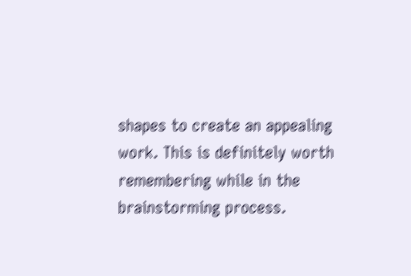shapes to create an appealing work. This is definitely worth remembering while in the brainstorming process.